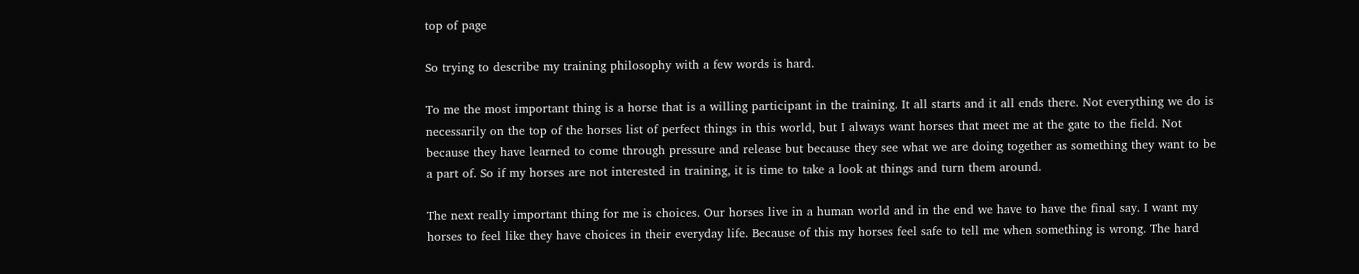top of page

So trying to describe my training philosophy with a few words is hard.

To me the most important thing is a horse that is a willing participant in the training. It all starts and it all ends there. Not everything we do is necessarily on the top of the horses list of perfect things in this world, but I always want horses that meet me at the gate to the field. Not because they have learned to come through pressure and release but because they see what we are doing together as something they want to be a part of. So if my horses are not interested in training, it is time to take a look at things and turn them around.

The next really important thing for me is choices. Our horses live in a human world and in the end we have to have the final say. I want my horses to feel like they have choices in their everyday life. Because of this my horses feel safe to tell me when something is wrong. The hard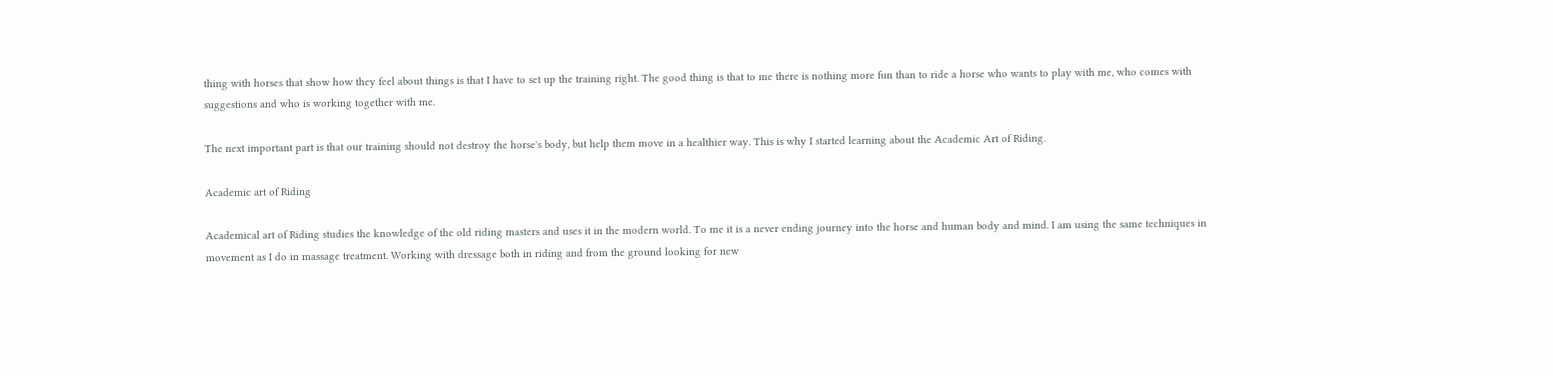thing with horses that show how they feel about things is that I have to set up the training right. The good thing is that to me there is nothing more fun than to ride a horse who wants to play with me, who comes with suggestions and who is working together with me.

The next important part is that our training should not destroy the horse's body, but help them move in a healthier way. This is why I started learning about the Academic Art of Riding.

Academic art of Riding

Academical art of Riding studies the knowledge of the old riding masters and uses it in the modern world. To me it is a never ending journey into the horse and human body and mind. I am using the same techniques in movement as I do in massage treatment. Working with dressage both in riding and from the ground looking for new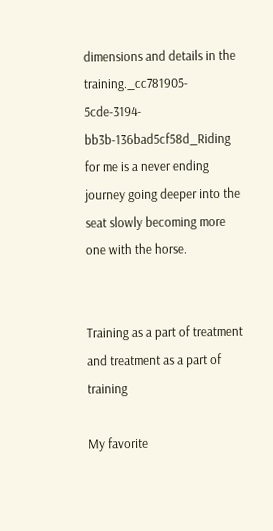dimensions and details in the training._cc781905- 5cde-3194-bb3b-136bad5cf58d_Riding for me is a never ending journey going deeper into the seat slowly becoming more one with the horse.


Training as a part of treatment and treatment as a part of training

My favorite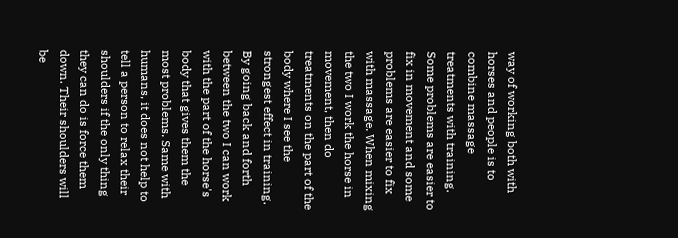way of working both with horses and people is to combine massage treatments with training. Some problems are easier to fix in movement and some problems are easier to fix with massage. When mixing the two I work the horse in movement, then do treatments on the part of the body where I see the strongest effect in training. By going back and forth between the two I can work with the part of the horse's body that gives them the most problems. Same with humans, it does not help to tell a person to relax their shoulders if the only thing they can do is force them down. Their shoulders will be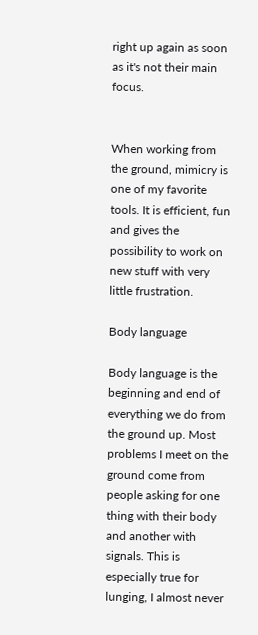right up again as soon as it's not their main focus.


When working from the ground, mimicry is one of my favorite tools. It is efficient, fun and gives the possibility to work on new stuff with very little frustration.

Body language

Body language is the beginning and end of everything we do from the ground up. Most problems I meet on the ground come from people asking for one thing with their body and another with signals. This is especially true for lunging, I almost never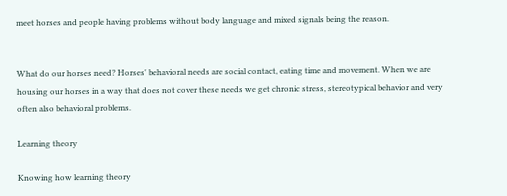meet horses and people having problems without body language and mixed signals being the reason.


What do our horses need? Horses' behavioral needs are social contact, eating time and movement. When we are housing our horses in a way that does not cover these needs we get chronic stress, stereotypical behavior and very often also behavioral problems.

Learning theory

Knowing how learning theory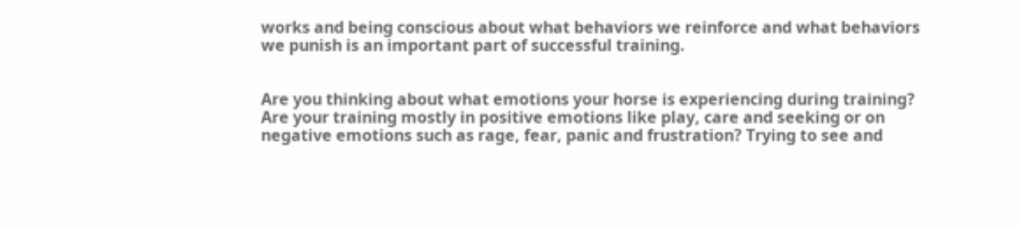works and being conscious about what behaviors we reinforce and what behaviors we punish is an important part of successful training.


Are you thinking about what emotions your horse is experiencing during training? Are your training mostly in positive emotions like play, care and seeking or on negative emotions such as rage, fear, panic and frustration? Trying to see and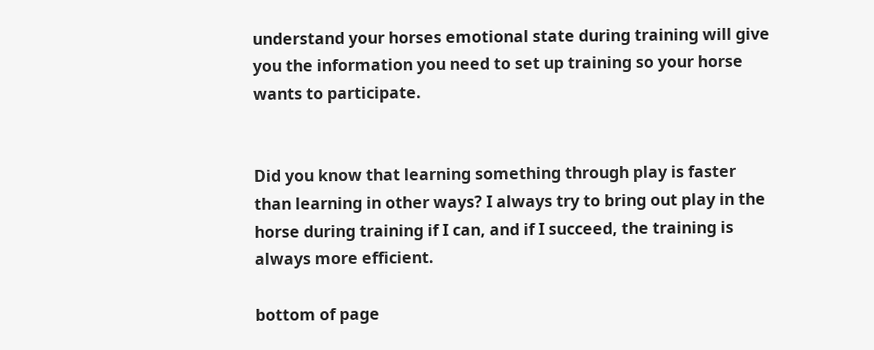understand your horses emotional state during training will give you the information you need to set up training so your horse wants to participate.


Did you know that learning something through play is faster than learning in other ways? I always try to bring out play in the horse during training if I can, and if I succeed, the training is always more efficient.

bottom of page